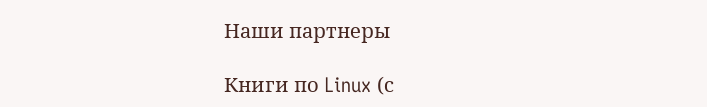Наши партнеры

Книги по Linux (с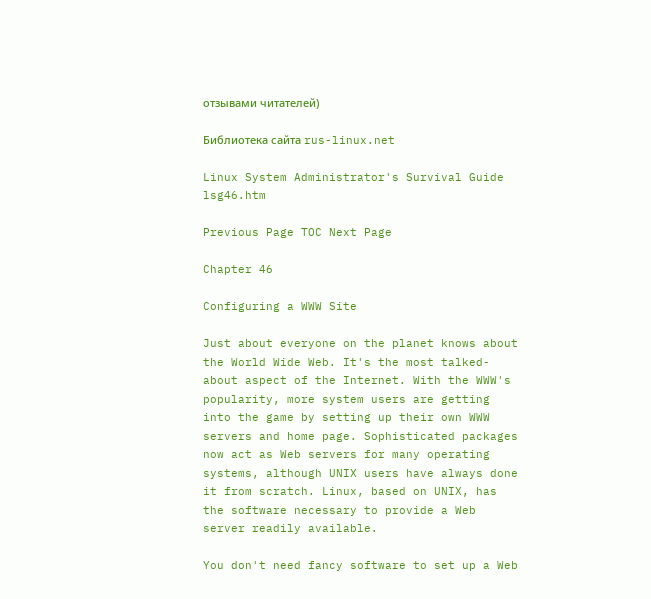отзывами читателей)

Библиотека сайта rus-linux.net

Linux System Administrator's Survival Guide lsg46.htm

Previous Page TOC Next Page

Chapter 46

Configuring a WWW Site

Just about everyone on the planet knows about the World Wide Web. It's the most talked-about aspect of the Internet. With the WWW's popularity, more system users are getting into the game by setting up their own WWW servers and home page. Sophisticated packages now act as Web servers for many operating systems, although UNIX users have always done it from scratch. Linux, based on UNIX, has the software necessary to provide a Web server readily available.

You don't need fancy software to set up a Web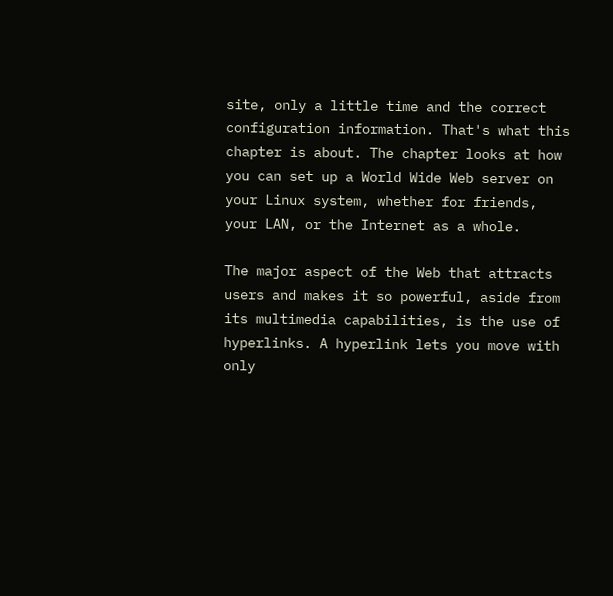site, only a little time and the correct configuration information. That's what this chapter is about. The chapter looks at how you can set up a World Wide Web server on your Linux system, whether for friends, your LAN, or the Internet as a whole.

The major aspect of the Web that attracts users and makes it so powerful, aside from its multimedia capabilities, is the use of hyperlinks. A hyperlink lets you move with only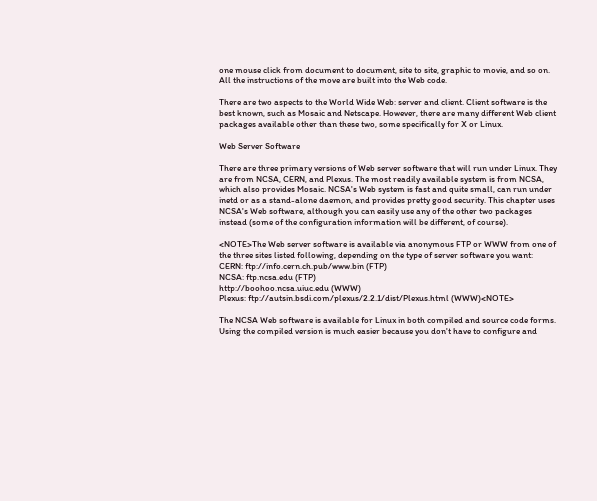one mouse click from document to document, site to site, graphic to movie, and so on. All the instructions of the move are built into the Web code.

There are two aspects to the World Wide Web: server and client. Client software is the best known, such as Mosaic and Netscape. However, there are many different Web client packages available other than these two, some specifically for X or Linux.

Web Server Software

There are three primary versions of Web server software that will run under Linux. They are from NCSA, CERN, and Plexus. The most readily available system is from NCSA, which also provides Mosaic. NCSA's Web system is fast and quite small, can run under inetd or as a stand-alone daemon, and provides pretty good security. This chapter uses NCSA's Web software, although you can easily use any of the other two packages instead (some of the configuration information will be different, of course).

<NOTE>The Web server software is available via anonymous FTP or WWW from one of the three sites listed following, depending on the type of server software you want:
CERN: ftp://info.cern.ch.pub/www.bin (FTP)
NCSA: ftp.ncsa.edu (FTP)
http://boohoo.ncsa.uiuc.edu (WWW)
Plexus: ftp://autsin.bsdi.com/plexus/2.2.1/dist/Plexus.html (WWW)<NOTE>

The NCSA Web software is available for Linux in both compiled and source code forms. Using the compiled version is much easier because you don't have to configure and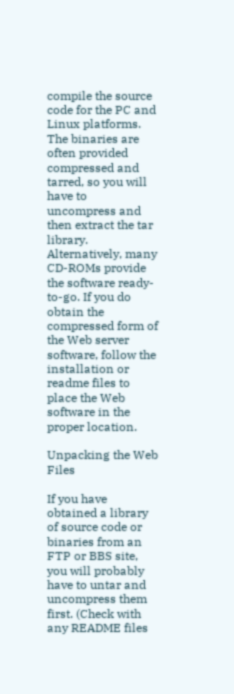compile the source code for the PC and Linux platforms. The binaries are often provided compressed and tarred, so you will have to uncompress and then extract the tar library. Alternatively, many CD-ROMs provide the software ready-to-go. If you do obtain the compressed form of the Web server software, follow the installation or readme files to place the Web software in the proper location.

Unpacking the Web Files

If you have obtained a library of source code or binaries from an FTP or BBS site, you will probably have to untar and uncompress them first. (Check with any README files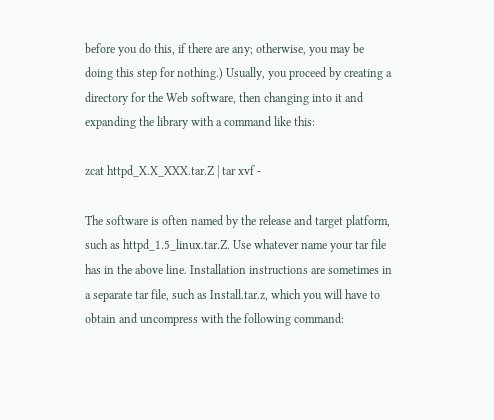before you do this, if there are any; otherwise, you may be doing this step for nothing.) Usually, you proceed by creating a directory for the Web software, then changing into it and expanding the library with a command like this:

zcat httpd_X.X_XXX.tar.Z | tar xvf -

The software is often named by the release and target platform, such as httpd_1.5_linux.tar.Z. Use whatever name your tar file has in the above line. Installation instructions are sometimes in a separate tar file, such as Install.tar.z, which you will have to obtain and uncompress with the following command: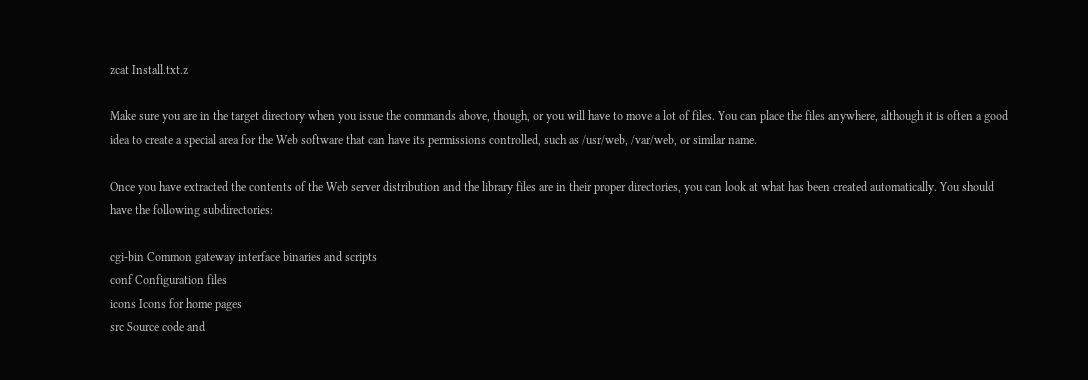zcat Install.txt.z

Make sure you are in the target directory when you issue the commands above, though, or you will have to move a lot of files. You can place the files anywhere, although it is often a good idea to create a special area for the Web software that can have its permissions controlled, such as /usr/web, /var/web, or similar name.

Once you have extracted the contents of the Web server distribution and the library files are in their proper directories, you can look at what has been created automatically. You should have the following subdirectories:

cgi-bin Common gateway interface binaries and scripts
conf Configuration files
icons Icons for home pages
src Source code and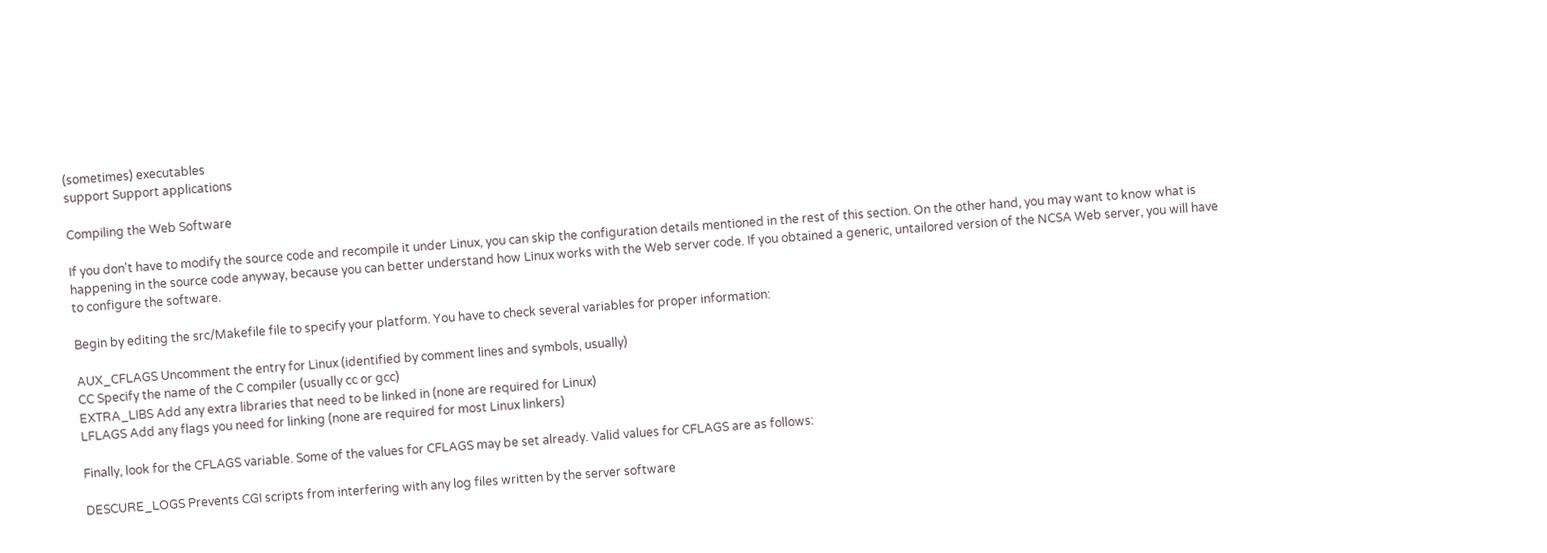(sometimes) executables
support Support applications

Compiling the Web Software

If you don't have to modify the source code and recompile it under Linux, you can skip the configuration details mentioned in the rest of this section. On the other hand, you may want to know what is happening in the source code anyway, because you can better understand how Linux works with the Web server code. If you obtained a generic, untailored version of the NCSA Web server, you will have to configure the software.

Begin by editing the src/Makefile file to specify your platform. You have to check several variables for proper information:

AUX_CFLAGS Uncomment the entry for Linux (identified by comment lines and symbols, usually)
CC Specify the name of the C compiler (usually cc or gcc)
EXTRA_LIBS Add any extra libraries that need to be linked in (none are required for Linux)
LFLAGS Add any flags you need for linking (none are required for most Linux linkers)

Finally, look for the CFLAGS variable. Some of the values for CFLAGS may be set already. Valid values for CFLAGS are as follows:

DESCURE_LOGS Prevents CGI scripts from interfering with any log files written by the server software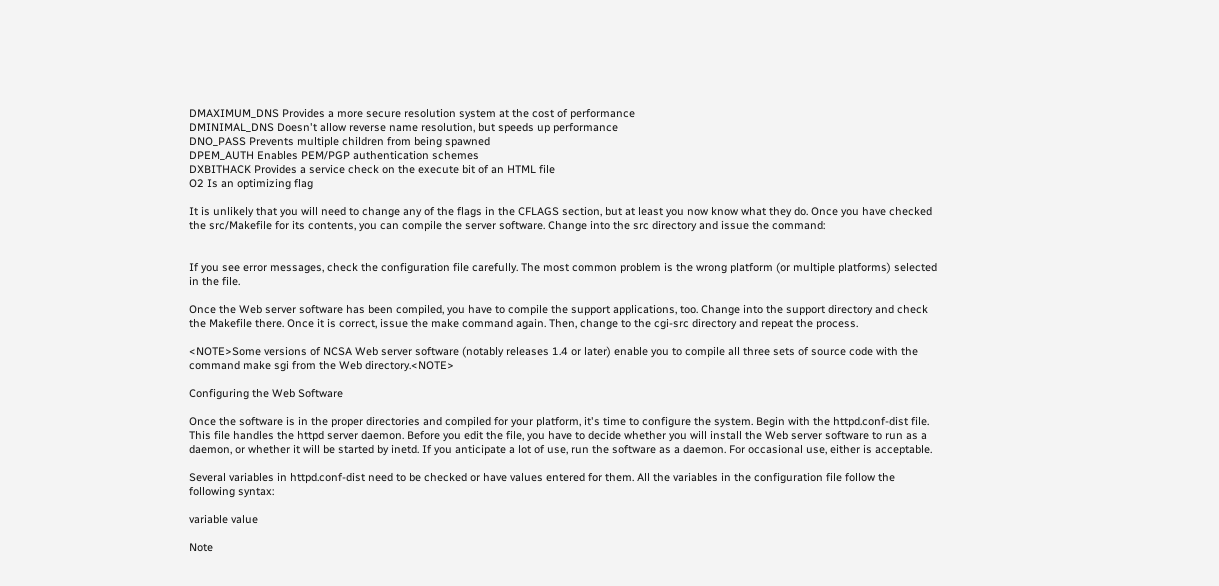DMAXIMUM_DNS Provides a more secure resolution system at the cost of performance
DMINIMAL_DNS Doesn't allow reverse name resolution, but speeds up performance
DNO_PASS Prevents multiple children from being spawned
DPEM_AUTH Enables PEM/PGP authentication schemes
DXBITHACK Provides a service check on the execute bit of an HTML file
O2 Is an optimizing flag

It is unlikely that you will need to change any of the flags in the CFLAGS section, but at least you now know what they do. Once you have checked the src/Makefile for its contents, you can compile the server software. Change into the src directory and issue the command:


If you see error messages, check the configuration file carefully. The most common problem is the wrong platform (or multiple platforms) selected in the file.

Once the Web server software has been compiled, you have to compile the support applications, too. Change into the support directory and check the Makefile there. Once it is correct, issue the make command again. Then, change to the cgi-src directory and repeat the process.

<NOTE>Some versions of NCSA Web server software (notably releases 1.4 or later) enable you to compile all three sets of source code with the command make sgi from the Web directory.<NOTE>

Configuring the Web Software

Once the software is in the proper directories and compiled for your platform, it's time to configure the system. Begin with the httpd.conf-dist file. This file handles the httpd server daemon. Before you edit the file, you have to decide whether you will install the Web server software to run as a daemon, or whether it will be started by inetd. If you anticipate a lot of use, run the software as a daemon. For occasional use, either is acceptable.

Several variables in httpd.conf-dist need to be checked or have values entered for them. All the variables in the configuration file follow the following syntax:

variable value

Note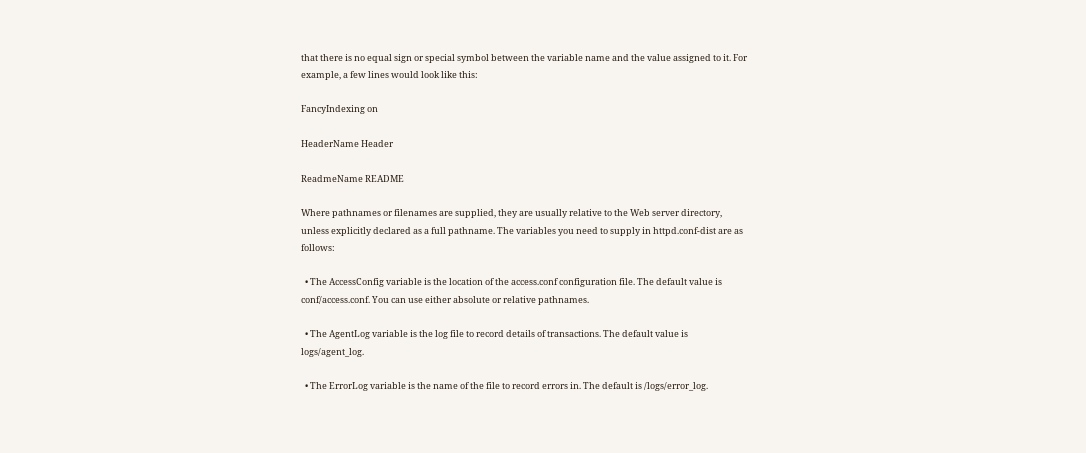that there is no equal sign or special symbol between the variable name and the value assigned to it. For example, a few lines would look like this:

FancyIndexing on

HeaderName Header

ReadmeName README

Where pathnames or filenames are supplied, they are usually relative to the Web server directory, unless explicitly declared as a full pathname. The variables you need to supply in httpd.conf-dist are as follows:

  • The AccessConfig variable is the location of the access.conf configuration file. The default value is conf/access.conf. You can use either absolute or relative pathnames.

  • The AgentLog variable is the log file to record details of transactions. The default value is logs/agent_log.

  • The ErrorLog variable is the name of the file to record errors in. The default is /logs/error_log.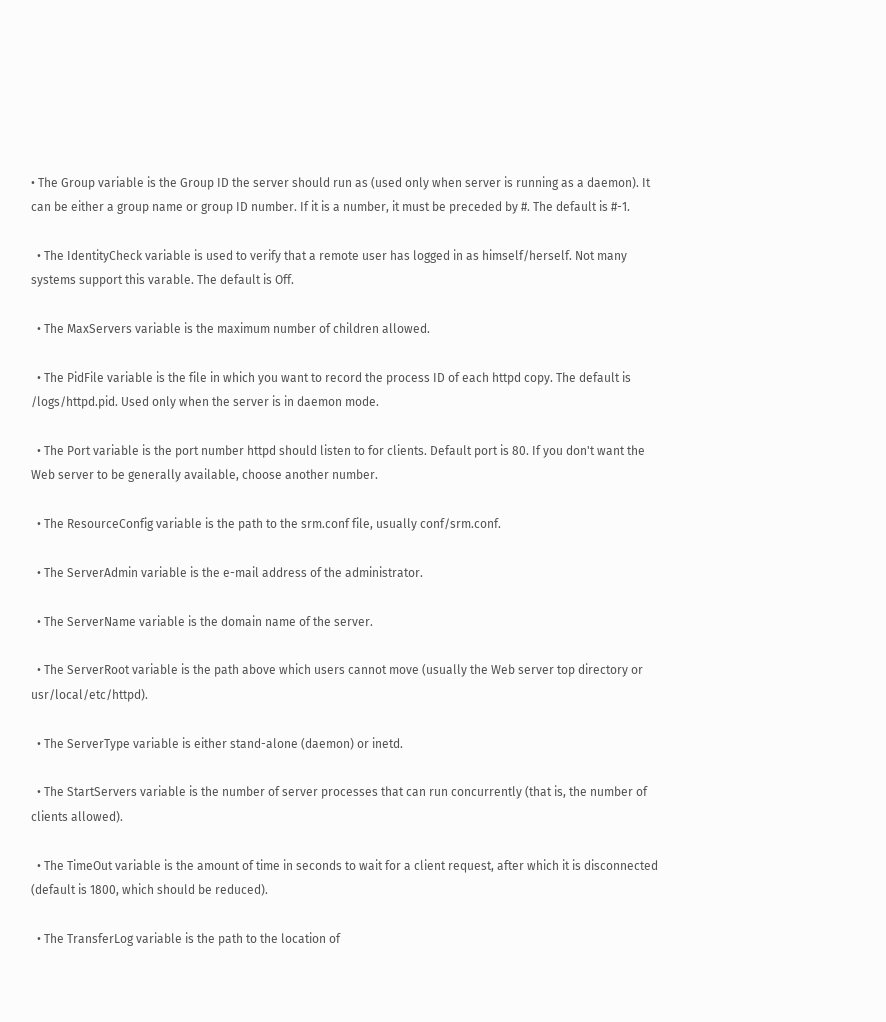• The Group variable is the Group ID the server should run as (used only when server is running as a daemon). It can be either a group name or group ID number. If it is a number, it must be preceded by #. The default is #-1.

  • The IdentityCheck variable is used to verify that a remote user has logged in as himself/herself. Not many systems support this varable. The default is Off.

  • The MaxServers variable is the maximum number of children allowed.

  • The PidFile variable is the file in which you want to record the process ID of each httpd copy. The default is /logs/httpd.pid. Used only when the server is in daemon mode.

  • The Port variable is the port number httpd should listen to for clients. Default port is 80. If you don't want the Web server to be generally available, choose another number.

  • The ResourceConfig variable is the path to the srm.conf file, usually conf/srm.conf.

  • The ServerAdmin variable is the e-mail address of the administrator.

  • The ServerName variable is the domain name of the server.

  • The ServerRoot variable is the path above which users cannot move (usually the Web server top directory or usr/local/etc/httpd).

  • The ServerType variable is either stand-alone (daemon) or inetd.

  • The StartServers variable is the number of server processes that can run concurrently (that is, the number of clients allowed).

  • The TimeOut variable is the amount of time in seconds to wait for a client request, after which it is disconnected (default is 1800, which should be reduced).

  • The TransferLog variable is the path to the location of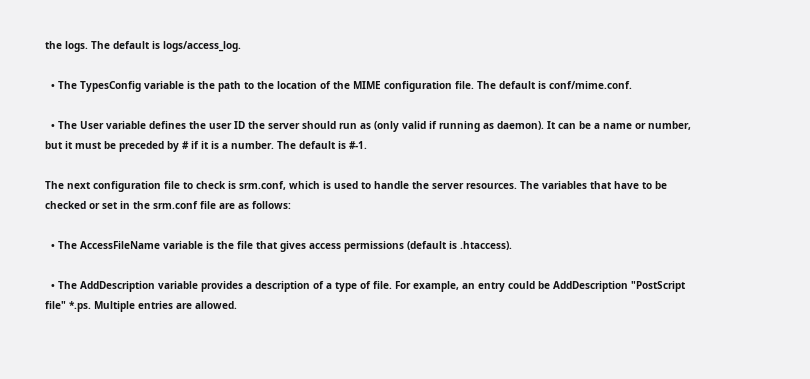the logs. The default is logs/access_log.

  • The TypesConfig variable is the path to the location of the MIME configuration file. The default is conf/mime.conf.

  • The User variable defines the user ID the server should run as (only valid if running as daemon). It can be a name or number, but it must be preceded by # if it is a number. The default is #-1.

The next configuration file to check is srm.conf, which is used to handle the server resources. The variables that have to be checked or set in the srm.conf file are as follows:

  • The AccessFileName variable is the file that gives access permissions (default is .htaccess).

  • The AddDescription variable provides a description of a type of file. For example, an entry could be AddDescription "PostScript file" *.ps. Multiple entries are allowed.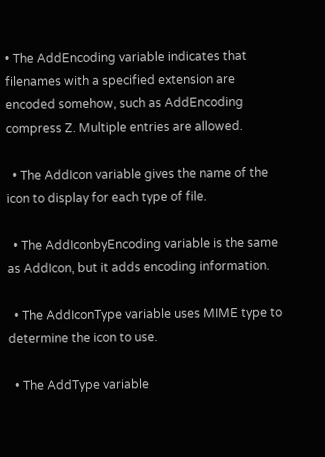• The AddEncoding variable indicates that filenames with a specified extension are encoded somehow, such as AddEncoding compress Z. Multiple entries are allowed.

  • The AddIcon variable gives the name of the icon to display for each type of file.

  • The AddIconbyEncoding variable is the same as AddIcon, but it adds encoding information.

  • The AddIconType variable uses MIME type to determine the icon to use.

  • The AddType variable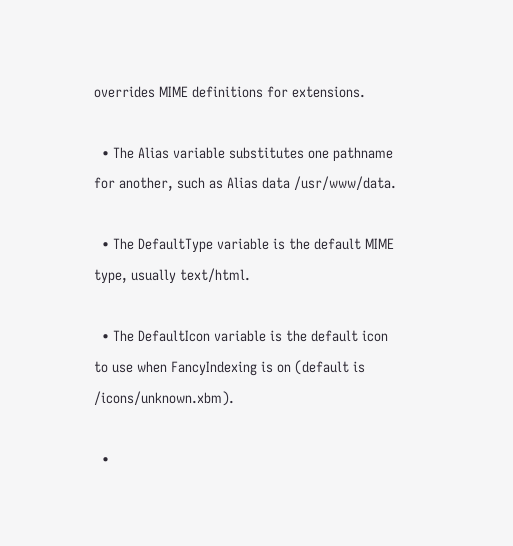overrides MIME definitions for extensions.

  • The Alias variable substitutes one pathname for another, such as Alias data /usr/www/data.

  • The DefaultType variable is the default MIME type, usually text/html.

  • The DefaultIcon variable is the default icon to use when FancyIndexing is on (default is /icons/unknown.xbm).

  •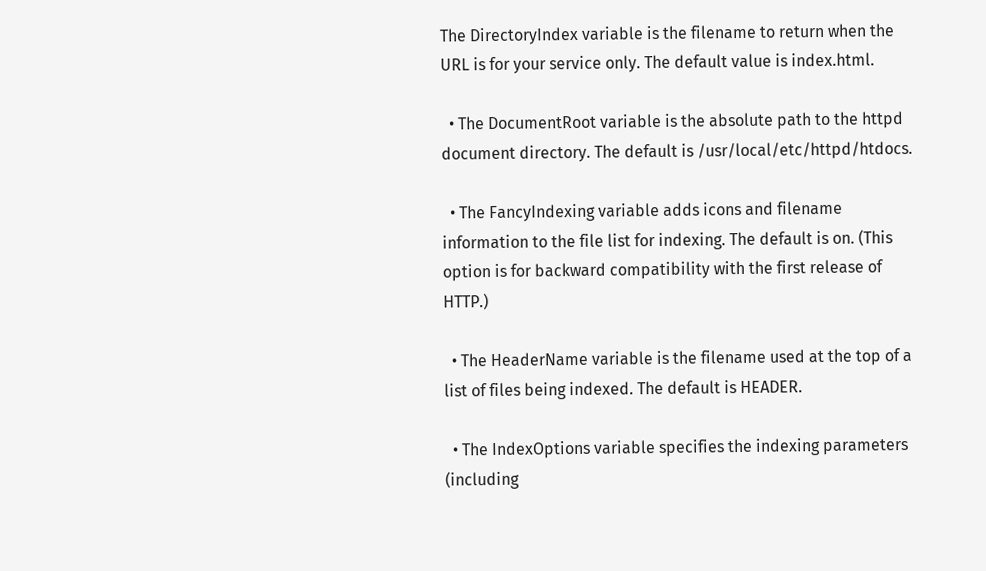The DirectoryIndex variable is the filename to return when the URL is for your service only. The default value is index.html.

  • The DocumentRoot variable is the absolute path to the httpd document directory. The default is /usr/local/etc/httpd/htdocs.

  • The FancyIndexing variable adds icons and filename information to the file list for indexing. The default is on. (This option is for backward compatibility with the first release of HTTP.)

  • The HeaderName variable is the filename used at the top of a list of files being indexed. The default is HEADER.

  • The IndexOptions variable specifies the indexing parameters (including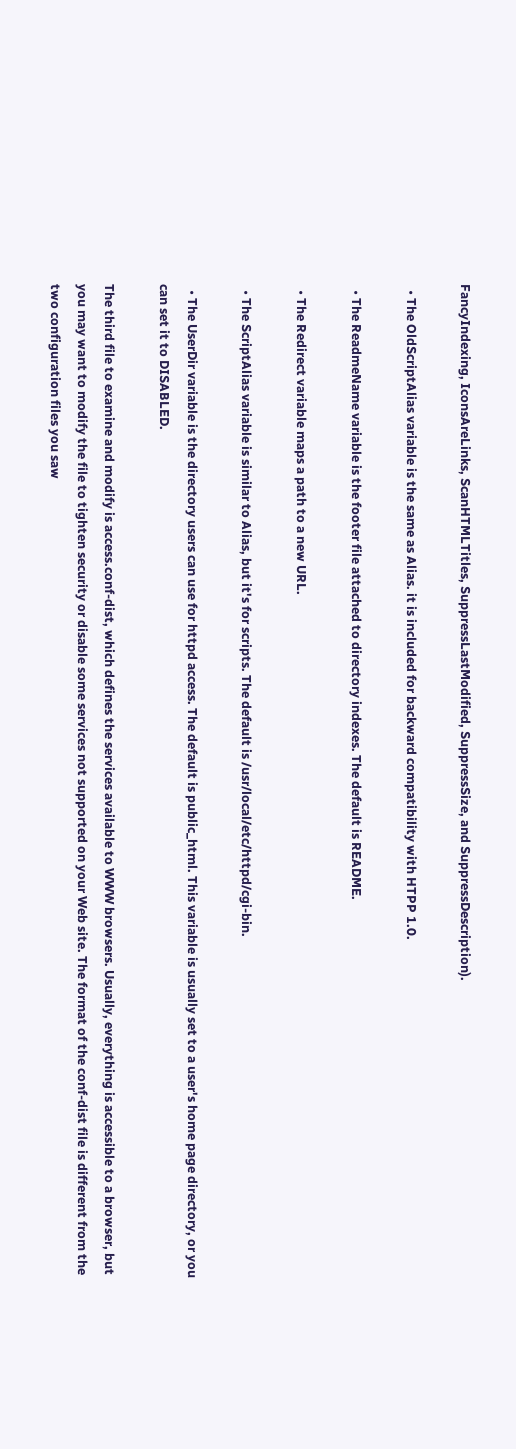FancyIndexing, IconsAreLinks, ScanHTMLTitles, SuppressLastModified, SuppressSize, and SuppressDescription).

  • The OldScriptAlias variable is the same as Alias. it is included for backward compatibility with HTPP 1.0.

  • The ReadmeName variable is the footer file attached to directory indexes. The default is README.

  • The Redirect variable maps a path to a new URL.

  • The ScriptAlias variable is similar to Alias, but it's for scripts. The default is /usr/local/etc/httpd/cgi-bin.

  • The UserDir variable is the directory users can use for httpd access. The default is public_html. This variable is usually set to a user's home page directory, or you can set it to DISABLED.

The third file to examine and modify is access.conf-dist, which defines the services available to WWW browsers. Usually, everything is accessible to a browser, but you may want to modify the file to tighten security or disable some services not supported on your Web site. The format of the conf-dist file is different from the two configuration files you saw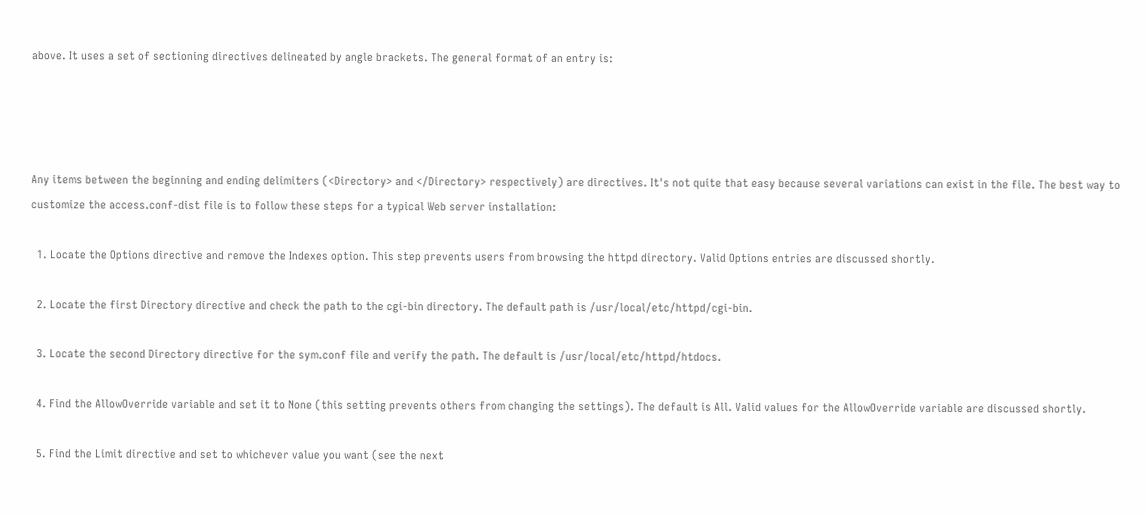above. It uses a set of sectioning directives delineated by angle brackets. The general format of an entry is:




Any items between the beginning and ending delimiters (<Directory> and </Directory> respectively) are directives. It's not quite that easy because several variations can exist in the file. The best way to customize the access.conf-dist file is to follow these steps for a typical Web server installation:

  1. Locate the Options directive and remove the Indexes option. This step prevents users from browsing the httpd directory. Valid Options entries are discussed shortly.

  2. Locate the first Directory directive and check the path to the cgi-bin directory. The default path is /usr/local/etc/httpd/cgi-bin.

  3. Locate the second Directory directive for the sym.conf file and verify the path. The default is /usr/local/etc/httpd/htdocs.

  4. Find the AllowOverride variable and set it to None (this setting prevents others from changing the settings). The default is All. Valid values for the AllowOverride variable are discussed shortly.

  5. Find the Limit directive and set to whichever value you want (see the next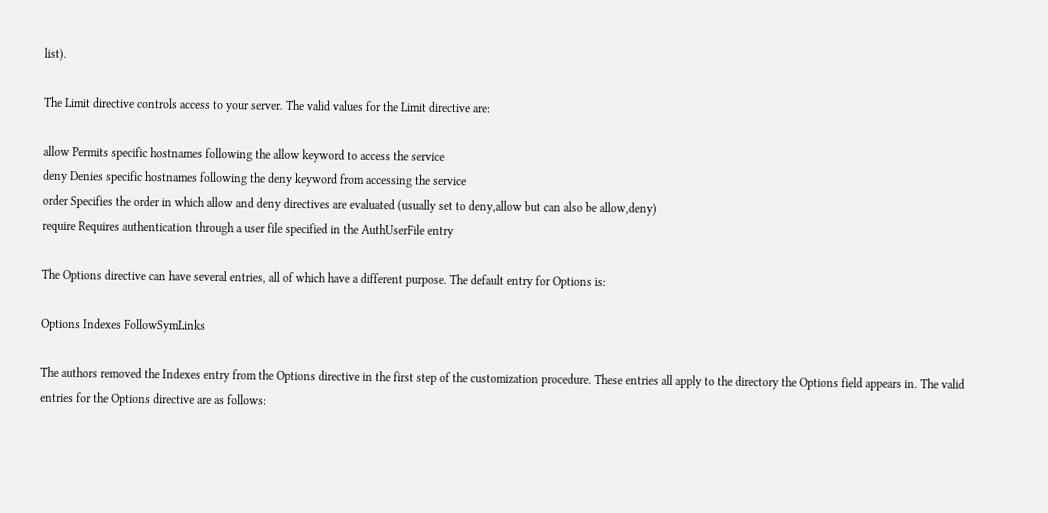list).

The Limit directive controls access to your server. The valid values for the Limit directive are:

allow Permits specific hostnames following the allow keyword to access the service
deny Denies specific hostnames following the deny keyword from accessing the service
order Specifies the order in which allow and deny directives are evaluated (usually set to deny,allow but can also be allow,deny)
require Requires authentication through a user file specified in the AuthUserFile entry

The Options directive can have several entries, all of which have a different purpose. The default entry for Options is:

Options Indexes FollowSymLinks

The authors removed the Indexes entry from the Options directive in the first step of the customization procedure. These entries all apply to the directory the Options field appears in. The valid entries for the Options directive are as follows: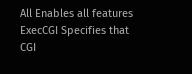All Enables all features
ExecCGI Specifies that CGI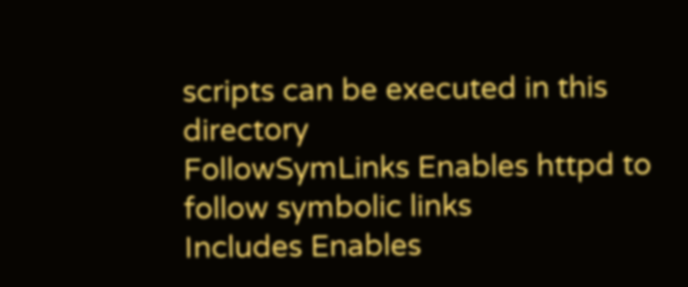scripts can be executed in this directory
FollowSymLinks Enables httpd to follow symbolic links
Includes Enables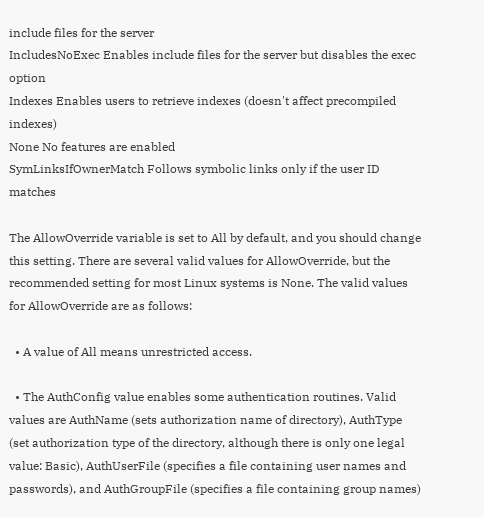include files for the server
IncludesNoExec Enables include files for the server but disables the exec option
Indexes Enables users to retrieve indexes (doesn't affect precompiled indexes)
None No features are enabled
SymLinksIfOwnerMatch Follows symbolic links only if the user ID matches

The AllowOverride variable is set to All by default, and you should change this setting. There are several valid values for AllowOverride, but the recommended setting for most Linux systems is None. The valid values for AllowOverride are as follows:

  • A value of All means unrestricted access.

  • The AuthConfig value enables some authentication routines. Valid values are AuthName (sets authorization name of directory), AuthType (set authorization type of the directory, although there is only one legal value: Basic), AuthUserFile (specifies a file containing user names and passwords), and AuthGroupFile (specifies a file containing group names)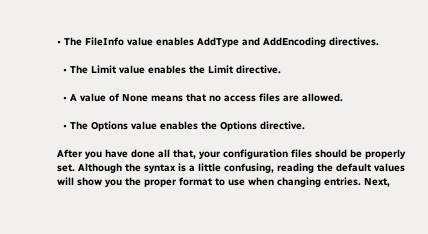• The FileInfo value enables AddType and AddEncoding directives.

  • The Limit value enables the Limit directive.

  • A value of None means that no access files are allowed.

  • The Options value enables the Options directive.

After you have done all that, your configuration files should be properly set. Although the syntax is a little confusing, reading the default values will show you the proper format to use when changing entries. Next,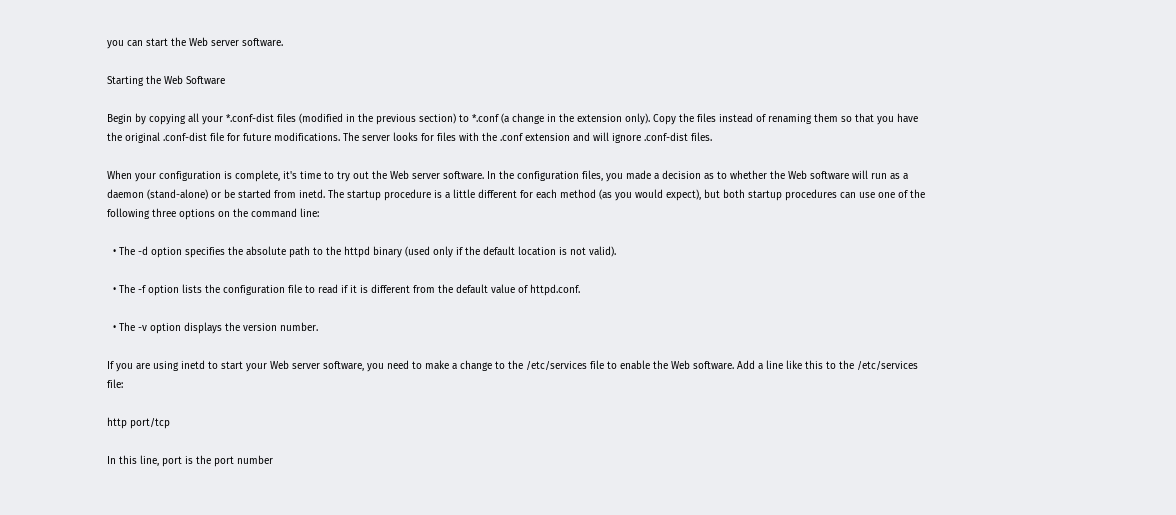you can start the Web server software.

Starting the Web Software

Begin by copying all your *.conf-dist files (modified in the previous section) to *.conf (a change in the extension only). Copy the files instead of renaming them so that you have the original .conf-dist file for future modifications. The server looks for files with the .conf extension and will ignore .conf-dist files.

When your configuration is complete, it's time to try out the Web server software. In the configuration files, you made a decision as to whether the Web software will run as a daemon (stand-alone) or be started from inetd. The startup procedure is a little different for each method (as you would expect), but both startup procedures can use one of the following three options on the command line:

  • The -d option specifies the absolute path to the httpd binary (used only if the default location is not valid).

  • The -f option lists the configuration file to read if it is different from the default value of httpd.conf.

  • The -v option displays the version number.

If you are using inetd to start your Web server software, you need to make a change to the /etc/services file to enable the Web software. Add a line like this to the /etc/services file:

http port/tcp

In this line, port is the port number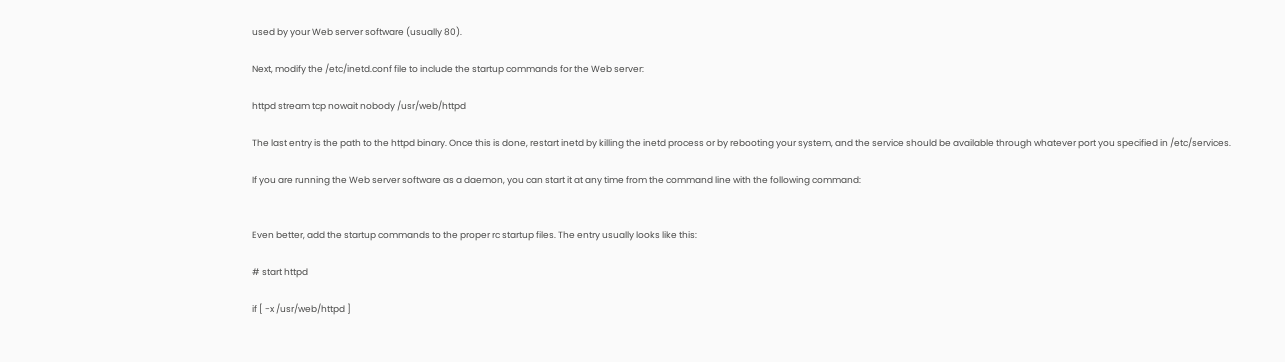used by your Web server software (usually 80).

Next, modify the /etc/inetd.conf file to include the startup commands for the Web server:

httpd stream tcp nowait nobody /usr/web/httpd

The last entry is the path to the httpd binary. Once this is done, restart inetd by killing the inetd process or by rebooting your system, and the service should be available through whatever port you specified in /etc/services.

If you are running the Web server software as a daemon, you can start it at any time from the command line with the following command:


Even better, add the startup commands to the proper rc startup files. The entry usually looks like this:

# start httpd

if [ -x /usr/web/httpd ]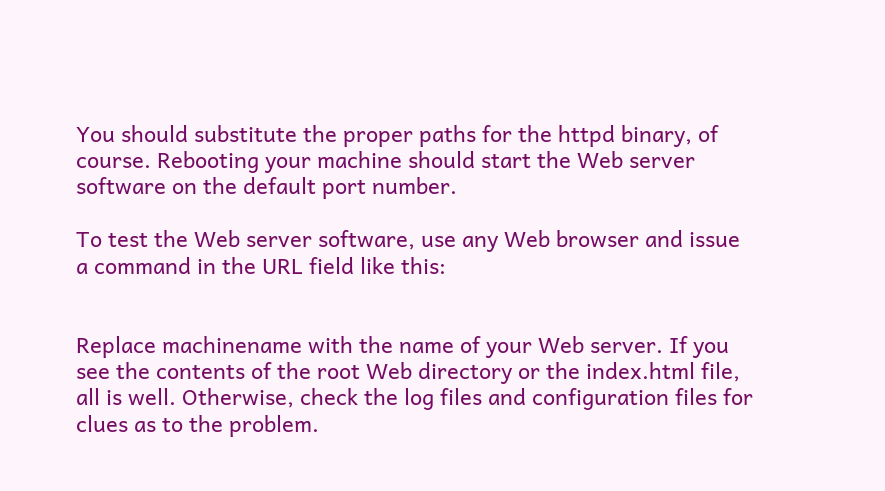You should substitute the proper paths for the httpd binary, of course. Rebooting your machine should start the Web server software on the default port number.

To test the Web server software, use any Web browser and issue a command in the URL field like this:


Replace machinename with the name of your Web server. If you see the contents of the root Web directory or the index.html file, all is well. Otherwise, check the log files and configuration files for clues as to the problem.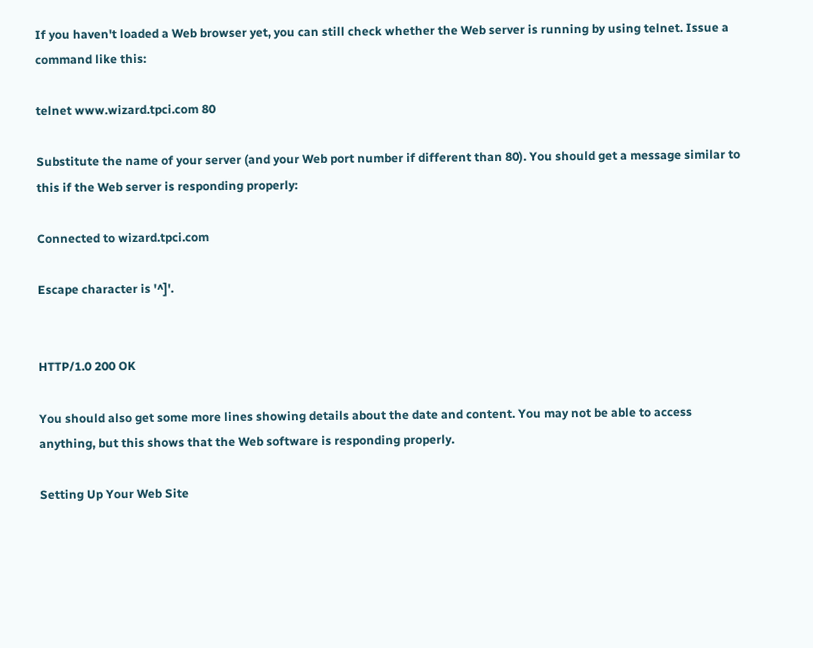If you haven't loaded a Web browser yet, you can still check whether the Web server is running by using telnet. Issue a command like this:

telnet www.wizard.tpci.com 80

Substitute the name of your server (and your Web port number if different than 80). You should get a message similar to this if the Web server is responding properly:

Connected to wizard.tpci.com

Escape character is '^]'.


HTTP/1.0 200 OK

You should also get some more lines showing details about the date and content. You may not be able to access anything, but this shows that the Web software is responding properly.

Setting Up Your Web Site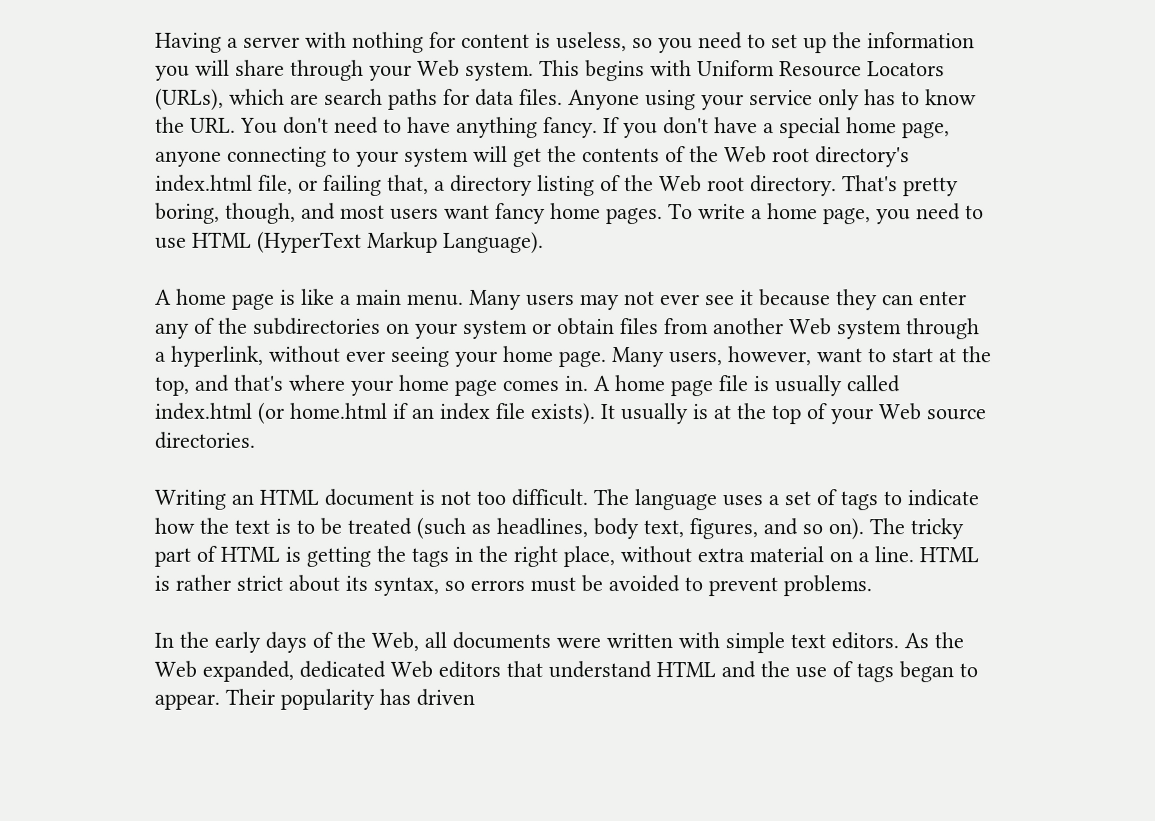Having a server with nothing for content is useless, so you need to set up the information you will share through your Web system. This begins with Uniform Resource Locators (URLs), which are search paths for data files. Anyone using your service only has to know the URL. You don't need to have anything fancy. If you don't have a special home page, anyone connecting to your system will get the contents of the Web root directory's index.html file, or failing that, a directory listing of the Web root directory. That's pretty boring, though, and most users want fancy home pages. To write a home page, you need to use HTML (HyperText Markup Language).

A home page is like a main menu. Many users may not ever see it because they can enter any of the subdirectories on your system or obtain files from another Web system through a hyperlink, without ever seeing your home page. Many users, however, want to start at the top, and that's where your home page comes in. A home page file is usually called index.html (or home.html if an index file exists). It usually is at the top of your Web source directories.

Writing an HTML document is not too difficult. The language uses a set of tags to indicate how the text is to be treated (such as headlines, body text, figures, and so on). The tricky part of HTML is getting the tags in the right place, without extra material on a line. HTML is rather strict about its syntax, so errors must be avoided to prevent problems.

In the early days of the Web, all documents were written with simple text editors. As the Web expanded, dedicated Web editors that understand HTML and the use of tags began to appear. Their popularity has driven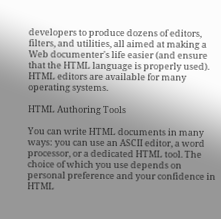developers to produce dozens of editors, filters, and utilities, all aimed at making a Web documenter's life easier (and ensure that the HTML language is properly used). HTML editors are available for many operating systems.

HTML Authoring Tools

You can write HTML documents in many ways: you can use an ASCII editor, a word processor, or a dedicated HTML tool. The choice of which you use depends on personal preference and your confidence in HTML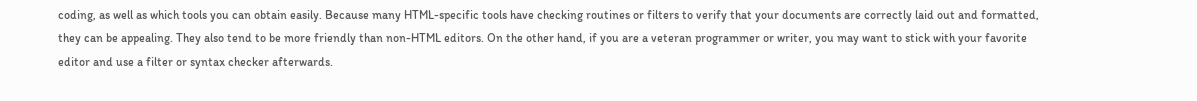coding, as well as which tools you can obtain easily. Because many HTML-specific tools have checking routines or filters to verify that your documents are correctly laid out and formatted, they can be appealing. They also tend to be more friendly than non-HTML editors. On the other hand, if you are a veteran programmer or writer, you may want to stick with your favorite editor and use a filter or syntax checker afterwards.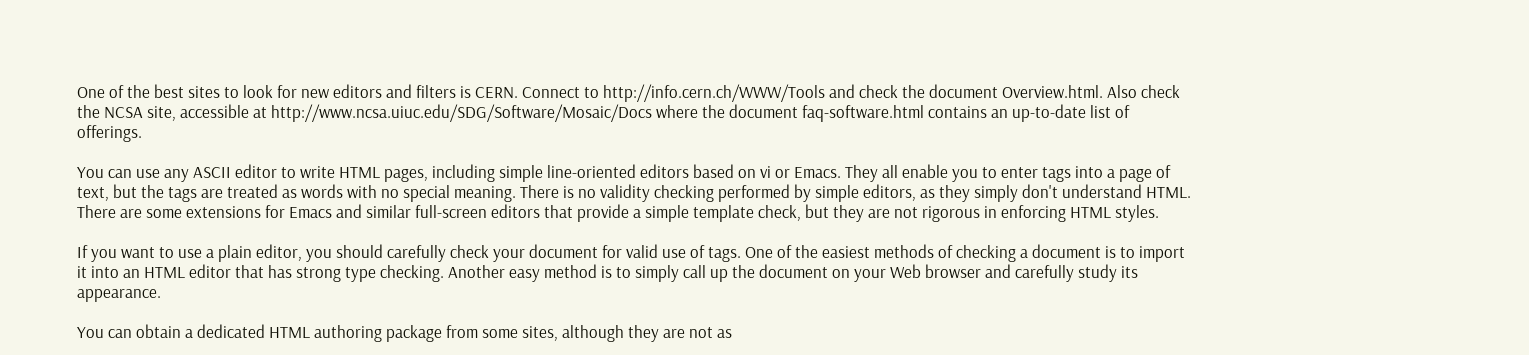One of the best sites to look for new editors and filters is CERN. Connect to http://info.cern.ch/WWW/Tools and check the document Overview.html. Also check the NCSA site, accessible at http://www.ncsa.uiuc.edu/SDG/Software/Mosaic/Docs where the document faq-software.html contains an up-to-date list of offerings.

You can use any ASCII editor to write HTML pages, including simple line-oriented editors based on vi or Emacs. They all enable you to enter tags into a page of text, but the tags are treated as words with no special meaning. There is no validity checking performed by simple editors, as they simply don't understand HTML. There are some extensions for Emacs and similar full-screen editors that provide a simple template check, but they are not rigorous in enforcing HTML styles.

If you want to use a plain editor, you should carefully check your document for valid use of tags. One of the easiest methods of checking a document is to import it into an HTML editor that has strong type checking. Another easy method is to simply call up the document on your Web browser and carefully study its appearance.

You can obtain a dedicated HTML authoring package from some sites, although they are not as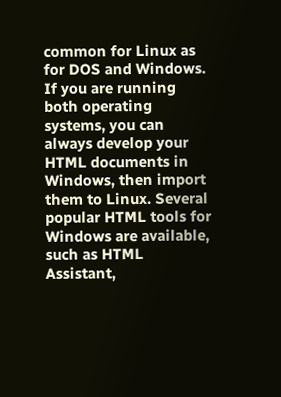common for Linux as for DOS and Windows. If you are running both operating systems, you can always develop your HTML documents in Windows, then import them to Linux. Several popular HTML tools for Windows are available, such as HTML Assistant,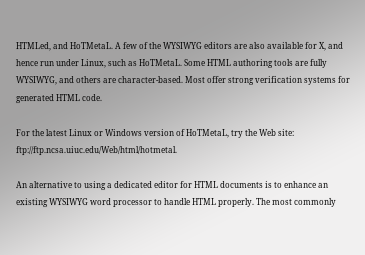HTMLed, and HoTMetaL. A few of the WYSIWYG editors are also available for X, and hence run under Linux, such as HoTMetaL. Some HTML authoring tools are fully WYSIWYG, and others are character-based. Most offer strong verification systems for generated HTML code.

For the latest Linux or Windows version of HoTMetaL, try the Web site: ftp://ftp.ncsa.uiuc.edu/Web/html/hotmetal.

An alternative to using a dedicated editor for HTML documents is to enhance an existing WYSIWYG word processor to handle HTML properly. The most commonly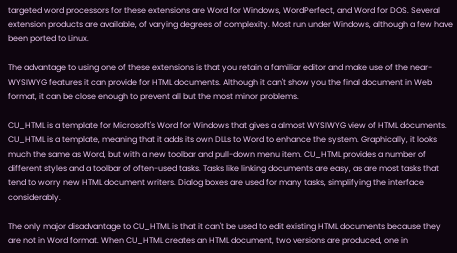targeted word processors for these extensions are Word for Windows, WordPerfect, and Word for DOS. Several extension products are available, of varying degrees of complexity. Most run under Windows, although a few have been ported to Linux.

The advantage to using one of these extensions is that you retain a familiar editor and make use of the near-WYSIWYG features it can provide for HTML documents. Although it can't show you the final document in Web format, it can be close enough to prevent all but the most minor problems.

CU_HTML is a template for Microsoft's Word for Windows that gives a almost WYSIWYG view of HTML documents. CU_HTML is a template, meaning that it adds its own DLLs to Word to enhance the system. Graphically, it looks much the same as Word, but with a new toolbar and pull-down menu item. CU_HTML provides a number of different styles and a toolbar of often-used tasks. Tasks like linking documents are easy, as are most tasks that tend to worry new HTML document writers. Dialog boxes are used for many tasks, simplifying the interface considerably.

The only major disadvantage to CU_HTML is that it can't be used to edit existing HTML documents because they are not in Word format. When CU_HTML creates an HTML document, two versions are produced, one in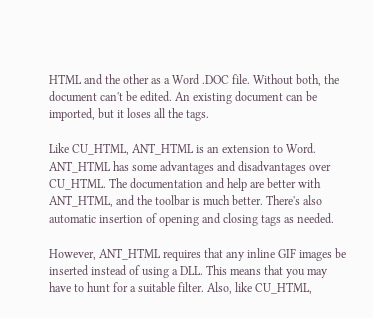HTML and the other as a Word .DOC file. Without both, the document can't be edited. An existing document can be imported, but it loses all the tags.

Like CU_HTML, ANT_HTML is an extension to Word. ANT_HTML has some advantages and disadvantages over CU_HTML. The documentation and help are better with ANT_HTML, and the toolbar is much better. There's also automatic insertion of opening and closing tags as needed.

However, ANT_HTML requires that any inline GIF images be inserted instead of using a DLL. This means that you may have to hunt for a suitable filter. Also, like CU_HTML,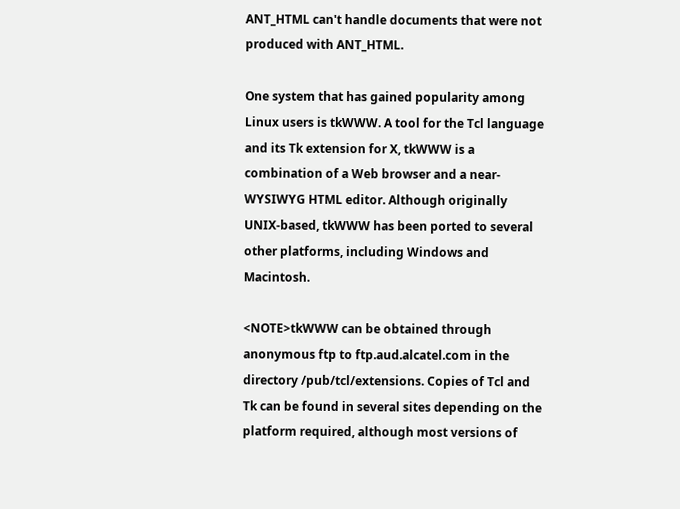ANT_HTML can't handle documents that were not produced with ANT_HTML.

One system that has gained popularity among Linux users is tkWWW. A tool for the Tcl language and its Tk extension for X, tkWWW is a combination of a Web browser and a near-WYSIWYG HTML editor. Although originally UNIX-based, tkWWW has been ported to several other platforms, including Windows and Macintosh.

<NOTE>tkWWW can be obtained through anonymous ftp to ftp.aud.alcatel.com in the directory /pub/tcl/extensions. Copies of Tcl and Tk can be found in several sites depending on the platform required, although most versions of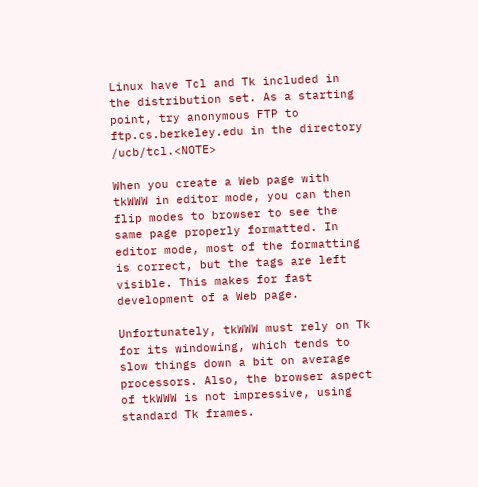Linux have Tcl and Tk included in the distribution set. As a starting point, try anonymous FTP to ftp.cs.berkeley.edu in the directory /ucb/tcl.<NOTE>

When you create a Web page with tkWWW in editor mode, you can then flip modes to browser to see the same page properly formatted. In editor mode, most of the formatting is correct, but the tags are left visible. This makes for fast development of a Web page.

Unfortunately, tkWWW must rely on Tk for its windowing, which tends to slow things down a bit on average processors. Also, the browser aspect of tkWWW is not impressive, using standard Tk frames.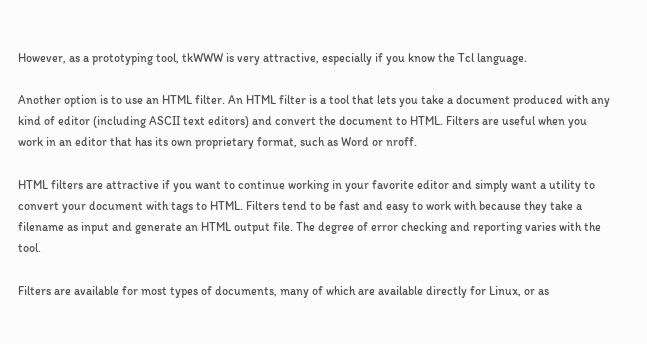However, as a prototyping tool, tkWWW is very attractive, especially if you know the Tcl language.

Another option is to use an HTML filter. An HTML filter is a tool that lets you take a document produced with any kind of editor (including ASCII text editors) and convert the document to HTML. Filters are useful when you work in an editor that has its own proprietary format, such as Word or nroff.

HTML filters are attractive if you want to continue working in your favorite editor and simply want a utility to convert your document with tags to HTML. Filters tend to be fast and easy to work with because they take a filename as input and generate an HTML output file. The degree of error checking and reporting varies with the tool.

Filters are available for most types of documents, many of which are available directly for Linux, or as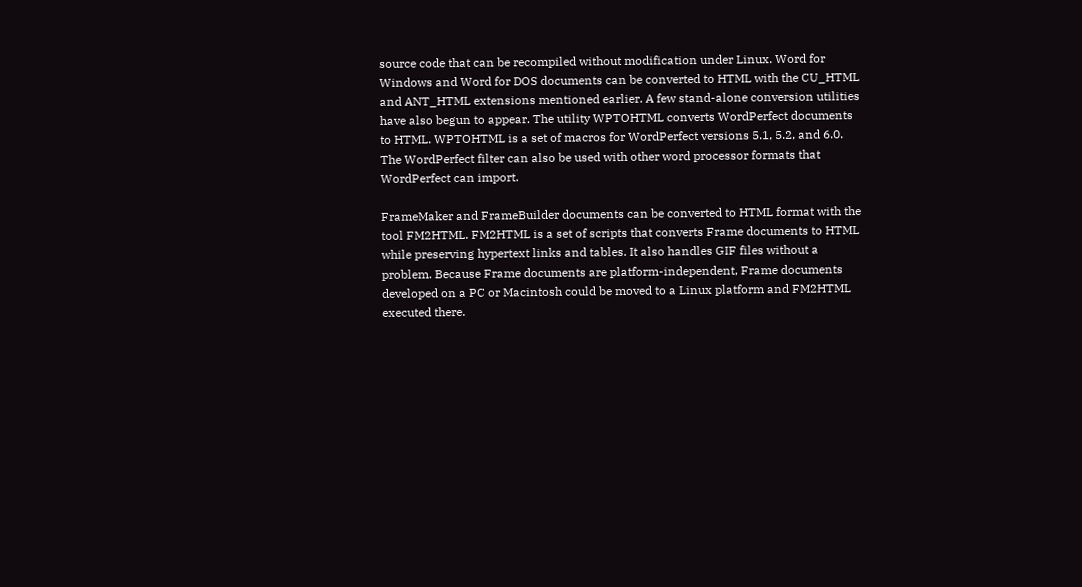source code that can be recompiled without modification under Linux. Word for Windows and Word for DOS documents can be converted to HTML with the CU_HTML and ANT_HTML extensions mentioned earlier. A few stand-alone conversion utilities have also begun to appear. The utility WPTOHTML converts WordPerfect documents to HTML. WPTOHTML is a set of macros for WordPerfect versions 5.1, 5.2, and 6.0. The WordPerfect filter can also be used with other word processor formats that WordPerfect can import.

FrameMaker and FrameBuilder documents can be converted to HTML format with the tool FM2HTML. FM2HTML is a set of scripts that converts Frame documents to HTML while preserving hypertext links and tables. It also handles GIF files without a problem. Because Frame documents are platform-independent, Frame documents developed on a PC or Macintosh could be moved to a Linux platform and FM2HTML executed there.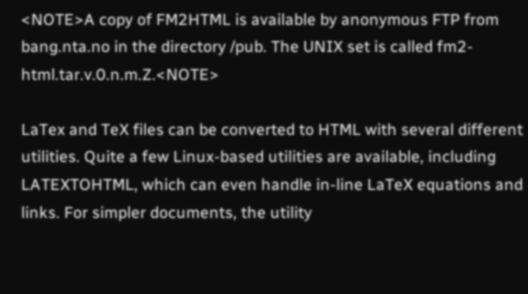<NOTE>A copy of FM2HTML is available by anonymous FTP from bang.nta.no in the directory /pub. The UNIX set is called fm2-html.tar.v.0.n.m.Z.<NOTE>

LaTex and TeX files can be converted to HTML with several different utilities. Quite a few Linux-based utilities are available, including LATEXTOHTML, which can even handle in-line LaTeX equations and links. For simpler documents, the utility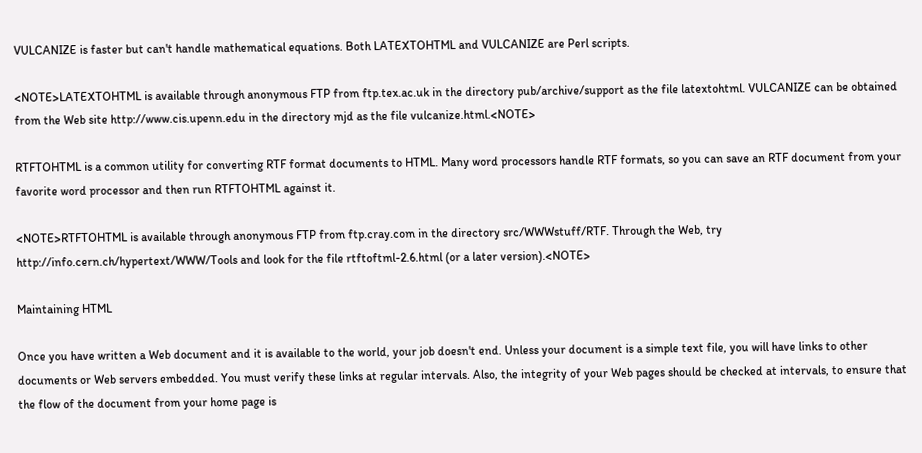VULCANIZE is faster but can't handle mathematical equations. Both LATEXTOHTML and VULCANIZE are Perl scripts.

<NOTE>LATEXTOHTML is available through anonymous FTP from ftp.tex.ac.uk in the directory pub/archive/support as the file latextohtml. VULCANIZE can be obtained from the Web site http://www.cis.upenn.edu in the directory mjd as the file vulcanize.html.<NOTE>

RTFTOHTML is a common utility for converting RTF format documents to HTML. Many word processors handle RTF formats, so you can save an RTF document from your favorite word processor and then run RTFTOHTML against it.

<NOTE>RTFTOHTML is available through anonymous FTP from ftp.cray.com in the directory src/WWWstuff/RTF. Through the Web, try http://info.cern.ch/hypertext/WWW/Tools and look for the file rtftoftml-2.6.html (or a later version).<NOTE>

Maintaining HTML

Once you have written a Web document and it is available to the world, your job doesn't end. Unless your document is a simple text file, you will have links to other documents or Web servers embedded. You must verify these links at regular intervals. Also, the integrity of your Web pages should be checked at intervals, to ensure that the flow of the document from your home page is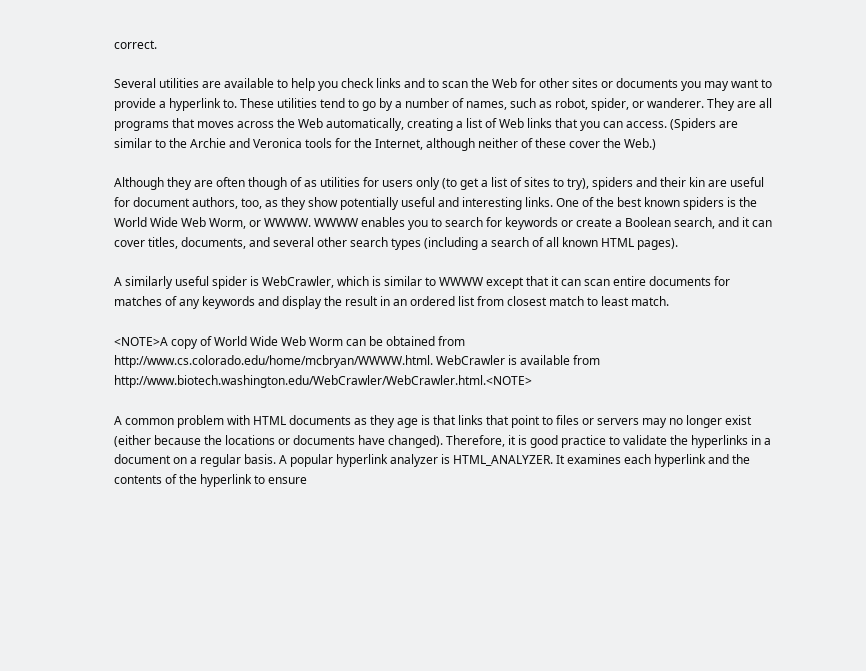correct.

Several utilities are available to help you check links and to scan the Web for other sites or documents you may want to provide a hyperlink to. These utilities tend to go by a number of names, such as robot, spider, or wanderer. They are all programs that moves across the Web automatically, creating a list of Web links that you can access. (Spiders are similar to the Archie and Veronica tools for the Internet, although neither of these cover the Web.)

Although they are often though of as utilities for users only (to get a list of sites to try), spiders and their kin are useful for document authors, too, as they show potentially useful and interesting links. One of the best known spiders is the World Wide Web Worm, or WWWW. WWWW enables you to search for keywords or create a Boolean search, and it can cover titles, documents, and several other search types (including a search of all known HTML pages).

A similarly useful spider is WebCrawler, which is similar to WWWW except that it can scan entire documents for matches of any keywords and display the result in an ordered list from closest match to least match.

<NOTE>A copy of World Wide Web Worm can be obtained from http://www.cs.colorado.edu/home/mcbryan/WWWW.html. WebCrawler is available from http://www.biotech.washington.edu/WebCrawler/WebCrawler.html.<NOTE>

A common problem with HTML documents as they age is that links that point to files or servers may no longer exist (either because the locations or documents have changed). Therefore, it is good practice to validate the hyperlinks in a document on a regular basis. A popular hyperlink analyzer is HTML_ANALYZER. It examines each hyperlink and the contents of the hyperlink to ensure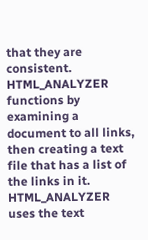that they are consistent. HTML_ANALYZER functions by examining a document to all links, then creating a text file that has a list of the links in it. HTML_ANALYZER uses the text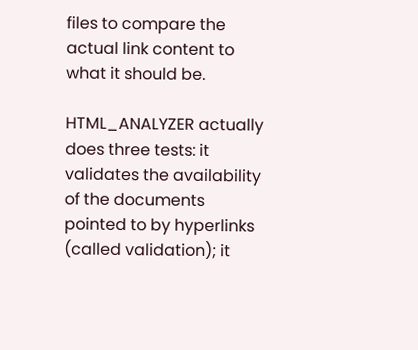files to compare the actual link content to what it should be.

HTML_ANALYZER actually does three tests: it validates the availability of the documents pointed to by hyperlinks (called validation); it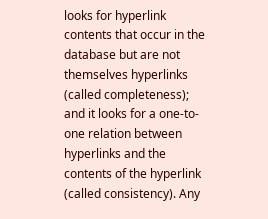looks for hyperlink contents that occur in the database but are not themselves hyperlinks (called completeness); and it looks for a one-to-one relation between hyperlinks and the contents of the hyperlink (called consistency). Any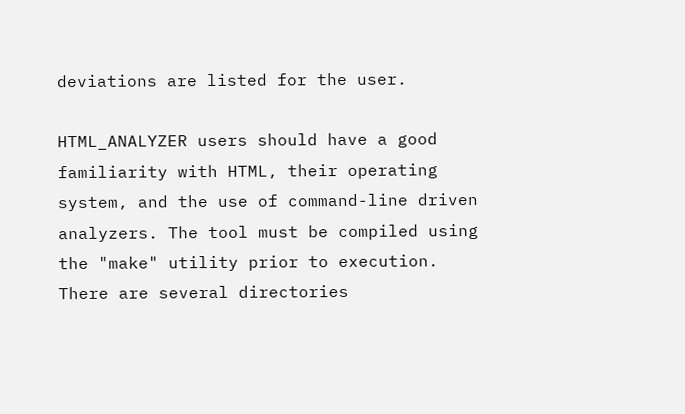deviations are listed for the user.

HTML_ANALYZER users should have a good familiarity with HTML, their operating system, and the use of command-line driven analyzers. The tool must be compiled using the "make" utility prior to execution. There are several directories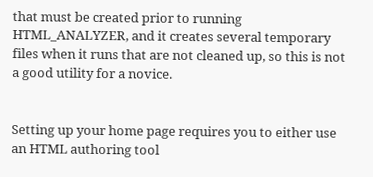that must be created prior to running HTML_ANALYZER, and it creates several temporary files when it runs that are not cleaned up, so this is not a good utility for a novice.


Setting up your home page requires you to either use an HTML authoring tool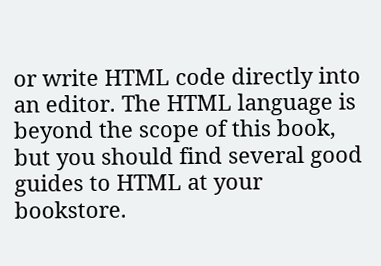or write HTML code directly into an editor. The HTML language is beyond the scope of this book, but you should find several good guides to HTML at your bookstore.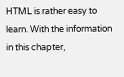HTML is rather easy to learn. With the information in this chapter,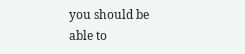you should be able to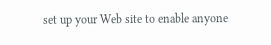set up your Web site to enable anyone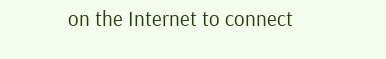on the Internet to connect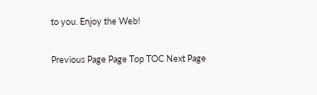to you. Enjoy the Web!

Previous Page Page Top TOC Next Page